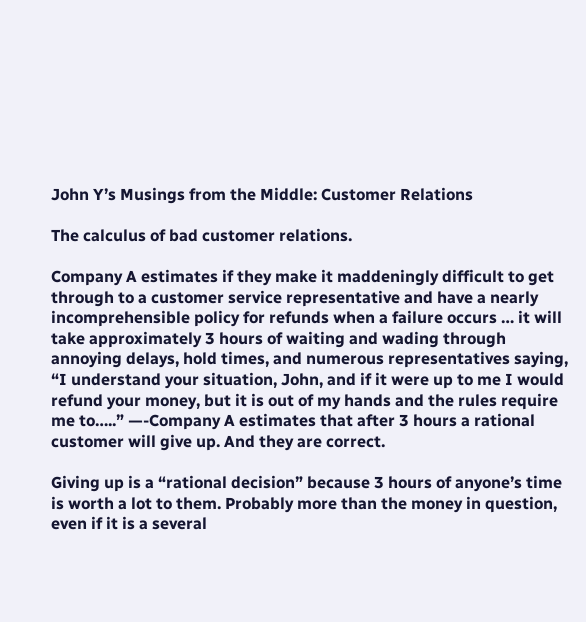John Y’s Musings from the Middle: Customer Relations

The calculus of bad customer relations.

Company A estimates if they make it maddeningly difficult to get through to a customer service representative and have a nearly incomprehensible policy for refunds when a failure occurs … it will take approximately 3 hours of waiting and wading through annoying delays, hold times, and numerous representatives saying, “I understand your situation, John, and if it were up to me I would refund your money, but it is out of my hands and the rules require me to…..” —-Company A estimates that after 3 hours a rational customer will give up. And they are correct.

Giving up is a “rational decision” because 3 hours of anyone’s time is worth a lot to them. Probably more than the money in question, even if it is a several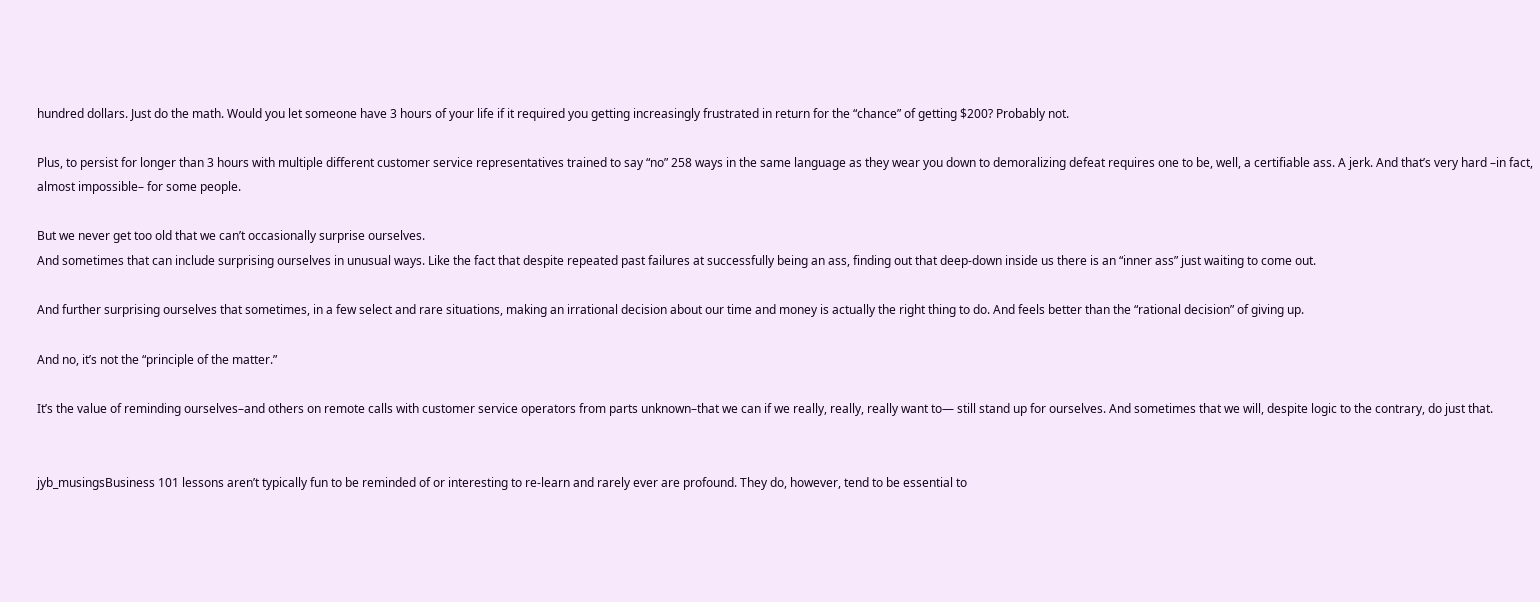hundred dollars. Just do the math. Would you let someone have 3 hours of your life if it required you getting increasingly frustrated in return for the “chance” of getting $200? Probably not.

Plus, to persist for longer than 3 hours with multiple different customer service representatives trained to say “no” 258 ways in the same language as they wear you down to demoralizing defeat requires one to be, well, a certifiable ass. A jerk. And that’s very hard –in fact, almost impossible– for some people.

But we never get too old that we can’t occasionally surprise ourselves.
And sometimes that can include surprising ourselves in unusual ways. Like the fact that despite repeated past failures at successfully being an ass, finding out that deep-down inside us there is an “inner ass” just waiting to come out.

And further surprising ourselves that sometimes, in a few select and rare situations, making an irrational decision about our time and money is actually the right thing to do. And feels better than the “rational decision” of giving up.

And no, it’s not the “principle of the matter.”

It’s the value of reminding ourselves–and others on remote calls with customer service operators from parts unknown–that we can if we really, really, really want to— still stand up for ourselves. And sometimes that we will, despite logic to the contrary, do just that.


jyb_musingsBusiness 101 lessons aren’t typically fun to be reminded of or interesting to re-learn and rarely ever are profound. They do, however, tend to be essential to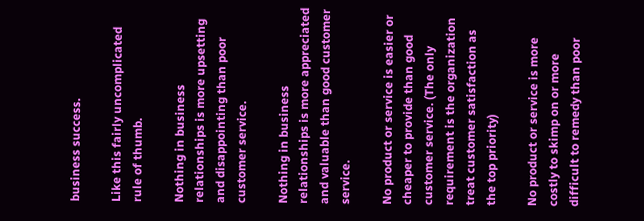business success.

Like this fairly uncomplicated rule of thumb.

Nothing in business relationships is more upsetting and disappointing than poor customer service.

Nothing in business relationships is more appreciated and valuable than good customer service.

No product or service is easier or cheaper to provide than good customer service. (The only requirement is the organization treat customer satisfaction as the top priority)

No product or service is more costly to skimp on or more difficult to remedy than poor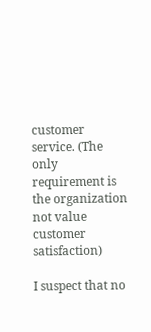customer service. (The only requirement is the organization not value customer satisfaction)

I suspect that no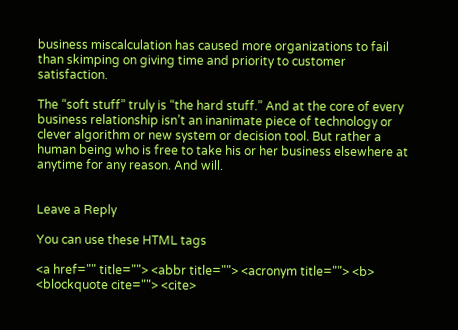business miscalculation has caused more organizations to fail than skimping on giving time and priority to customer satisfaction.

The “soft stuff” truly is “the hard stuff.” And at the core of every business relationship isn’t an inanimate piece of technology or clever algorithm or new system or decision tool. But rather a human being who is free to take his or her business elsewhere at anytime for any reason. And will.


Leave a Reply

You can use these HTML tags

<a href="" title=""> <abbr title=""> <acronym title=""> <b> <blockquote cite=""> <cite>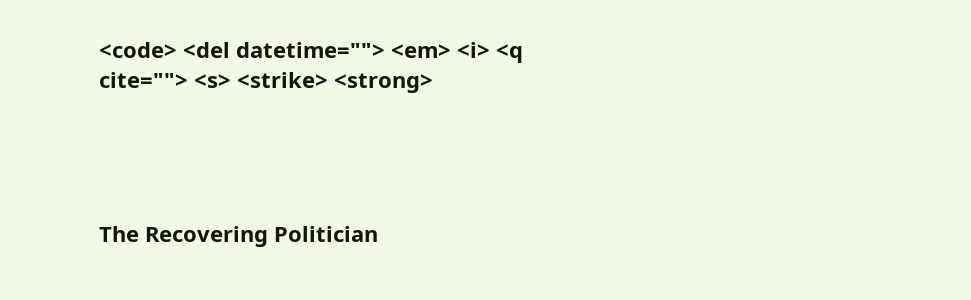<code> <del datetime=""> <em> <i> <q cite=""> <s> <strike> <strong>




The Recovering Politician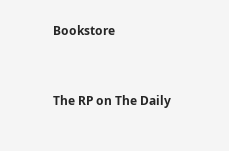Bookstore


The RP on The Daily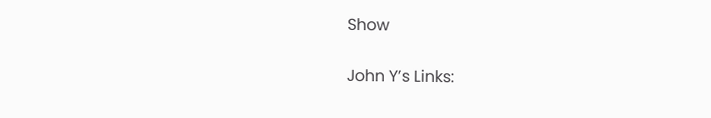Show

John Y’s Links: